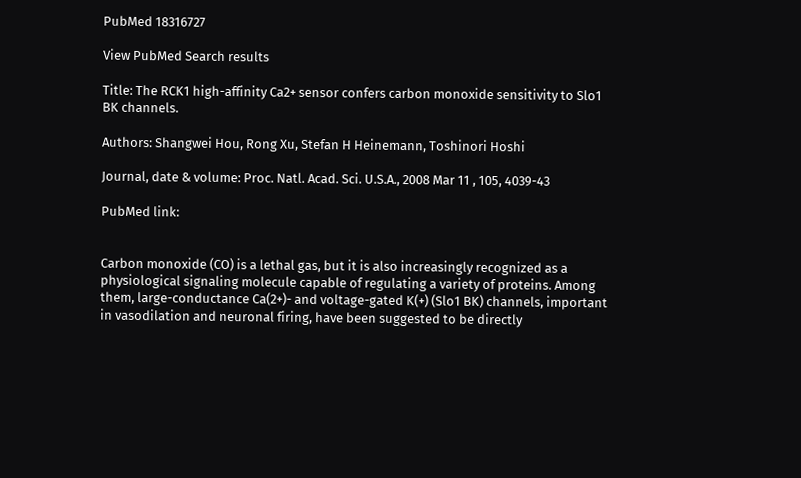PubMed 18316727

View PubMed Search results

Title: The RCK1 high-affinity Ca2+ sensor confers carbon monoxide sensitivity to Slo1 BK channels.

Authors: Shangwei Hou, Rong Xu, Stefan H Heinemann, Toshinori Hoshi

Journal, date & volume: Proc. Natl. Acad. Sci. U.S.A., 2008 Mar 11 , 105, 4039-43

PubMed link:


Carbon monoxide (CO) is a lethal gas, but it is also increasingly recognized as a physiological signaling molecule capable of regulating a variety of proteins. Among them, large-conductance Ca(2+)- and voltage-gated K(+) (Slo1 BK) channels, important in vasodilation and neuronal firing, have been suggested to be directly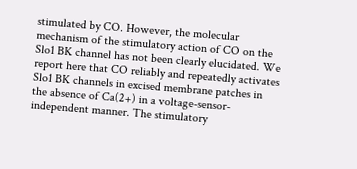stimulated by CO. However, the molecular mechanism of the stimulatory action of CO on the Slo1 BK channel has not been clearly elucidated. We report here that CO reliably and repeatedly activates Slo1 BK channels in excised membrane patches in the absence of Ca(2+) in a voltage-sensor-independent manner. The stimulatory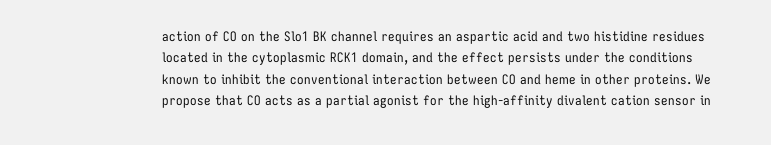action of CO on the Slo1 BK channel requires an aspartic acid and two histidine residues located in the cytoplasmic RCK1 domain, and the effect persists under the conditions known to inhibit the conventional interaction between CO and heme in other proteins. We propose that CO acts as a partial agonist for the high-affinity divalent cation sensor in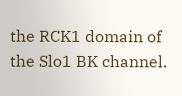the RCK1 domain of the Slo1 BK channel.